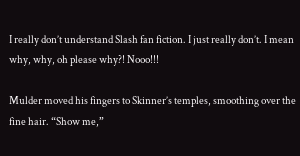I really don’t understand Slash fan fiction. I just really don’t. I mean why, why, oh please why?! Nooo!!!

Mulder moved his fingers to Skinner’s temples, smoothing over the fine hair. “Show me,”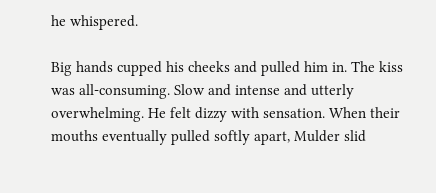he whispered.

Big hands cupped his cheeks and pulled him in. The kiss was all-consuming. Slow and intense and utterly overwhelming. He felt dizzy with sensation. When their mouths eventually pulled softly apart, Mulder slid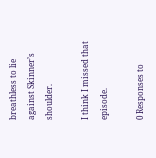breathless to lie against Skinner’s shoulder.

I think I missed that episode.

0 Responses to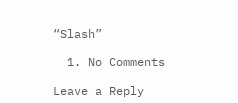“Slash”

  1. No Comments

Leave a Reply